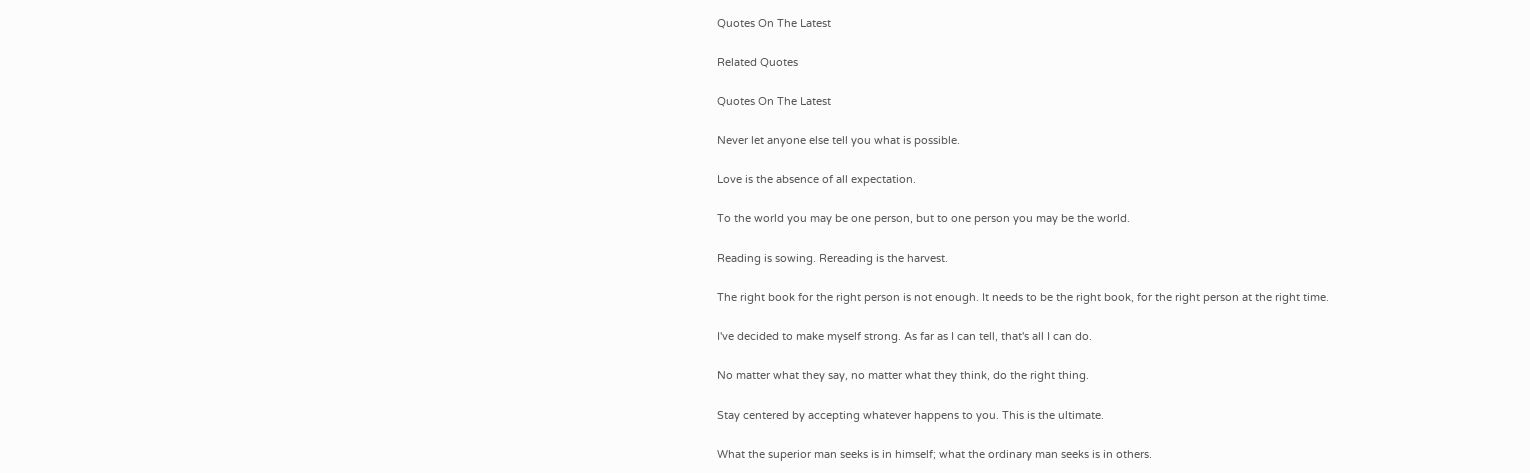Quotes On The Latest

Related Quotes

Quotes On The Latest

Never let anyone else tell you what is possible.

Love is the absence of all expectation.

To the world you may be one person, but to one person you may be the world.

Reading is sowing. Rereading is the harvest.

The right book for the right person is not enough. It needs to be the right book, for the right person at the right time.

I've decided to make myself strong. As far as I can tell, that's all I can do.

No matter what they say, no matter what they think, do the right thing.

Stay centered by accepting whatever happens to you. This is the ultimate.

What the superior man seeks is in himself; what the ordinary man seeks is in others.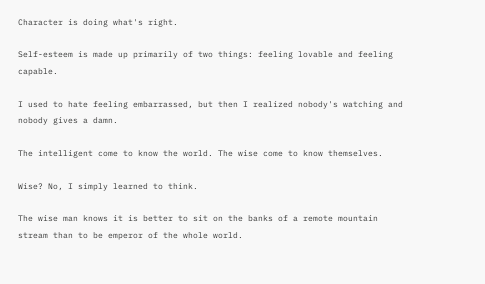Character is doing what's right.

Self-esteem is made up primarily of two things: feeling lovable and feeling capable.

I used to hate feeling embarrassed, but then I realized nobody's watching and nobody gives a damn.

The intelligent come to know the world. The wise come to know themselves.

Wise? No, I simply learned to think.

The wise man knows it is better to sit on the banks of a remote mountain stream than to be emperor of the whole world.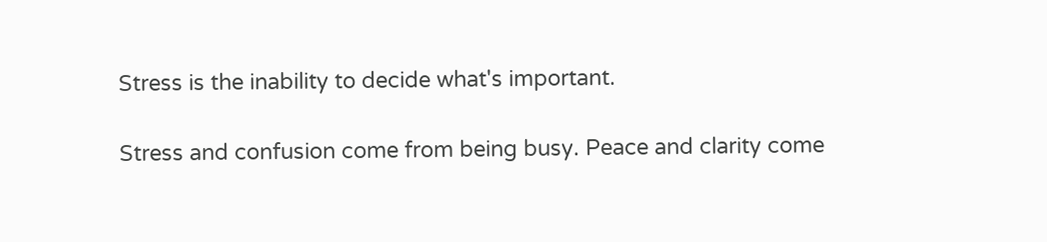Stress is the inability to decide what's important.

Stress and confusion come from being busy. Peace and clarity come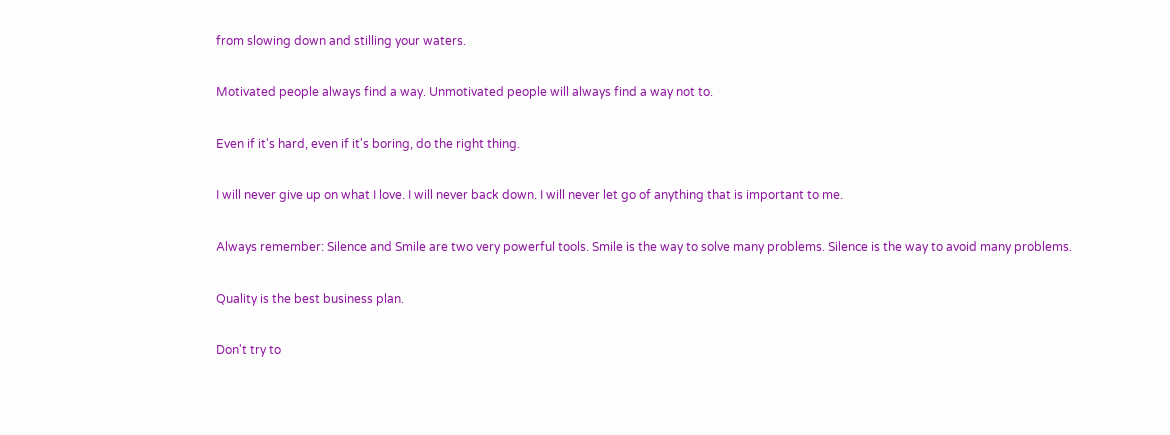from slowing down and stilling your waters.

Motivated people always find a way. Unmotivated people will always find a way not to.

Even if it's hard, even if it's boring, do the right thing.

I will never give up on what I love. I will never back down. I will never let go of anything that is important to me.

Always remember: Silence and Smile are two very powerful tools. Smile is the way to solve many problems. Silence is the way to avoid many problems.

Quality is the best business plan.

Don't try to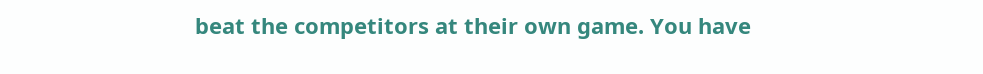beat the competitors at their own game. You have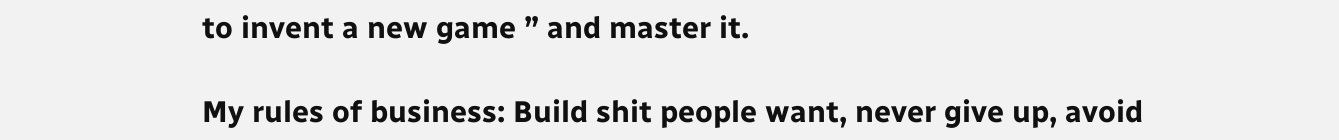to invent a new game ” and master it.

My rules of business: Build shit people want, never give up, avoid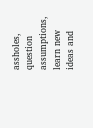assholes, question assumptions, learn new ideas and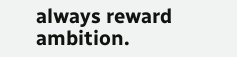always reward ambition.